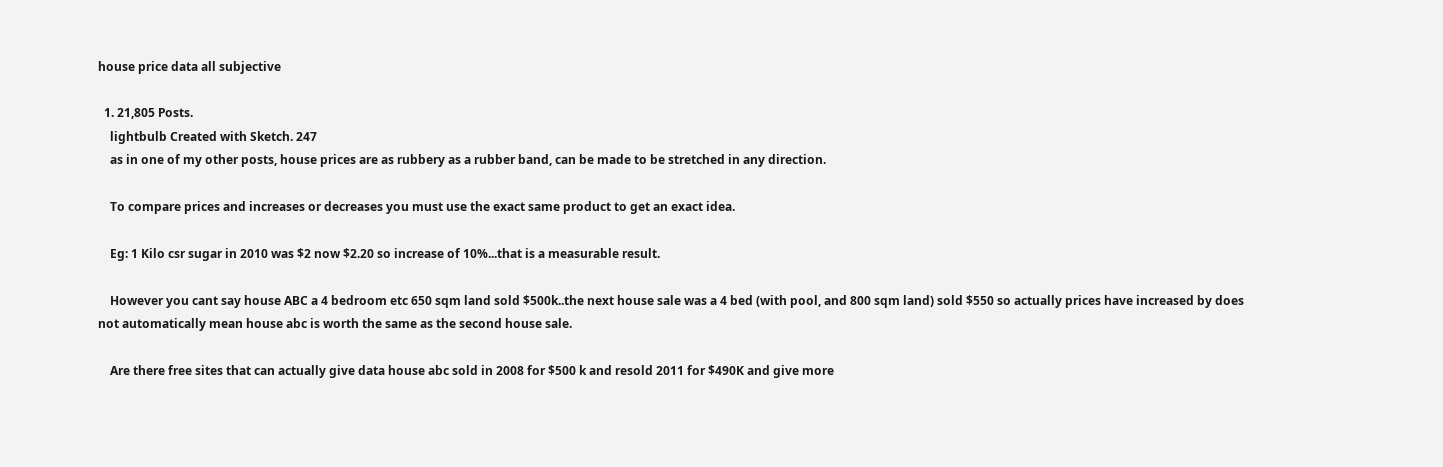house price data all subjective

  1. 21,805 Posts.
    lightbulb Created with Sketch. 247
    as in one of my other posts, house prices are as rubbery as a rubber band, can be made to be stretched in any direction.

    To compare prices and increases or decreases you must use the exact same product to get an exact idea.

    Eg: 1 Kilo csr sugar in 2010 was $2 now $2.20 so increase of 10%...that is a measurable result.

    However you cant say house ABC a 4 bedroom etc 650 sqm land sold $500k..the next house sale was a 4 bed (with pool, and 800 sqm land) sold $550 so actually prices have increased by does not automatically mean house abc is worth the same as the second house sale.

    Are there free sites that can actually give data house abc sold in 2008 for $500 k and resold 2011 for $490K and give more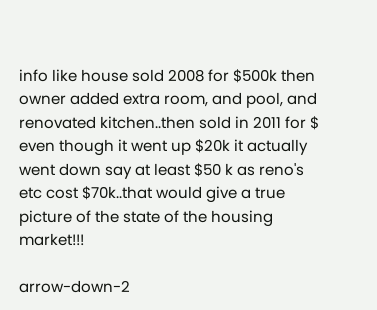info like house sold 2008 for $500k then owner added extra room, and pool, and renovated kitchen..then sold in 2011 for $ even though it went up $20k it actually went down say at least $50 k as reno's etc cost $70k..that would give a true picture of the state of the housing market!!!

arrow-down-2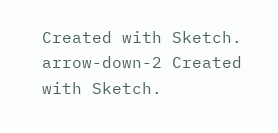Created with Sketch. arrow-down-2 Created with Sketch.